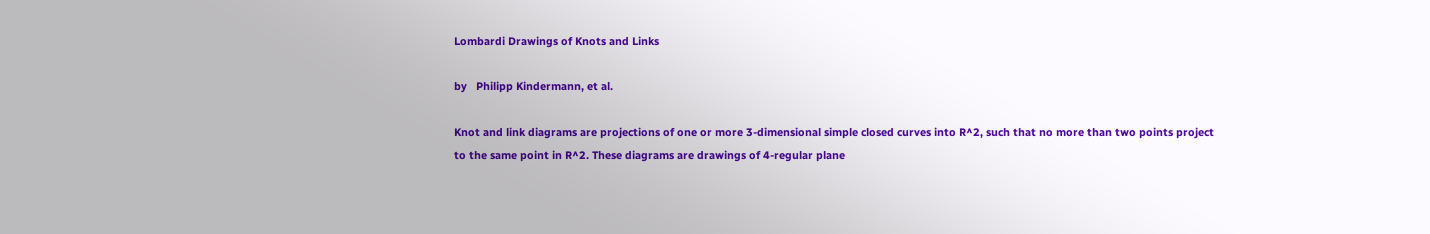Lombardi Drawings of Knots and Links

by   Philipp Kindermann, et al.

Knot and link diagrams are projections of one or more 3-dimensional simple closed curves into R^2, such that no more than two points project to the same point in R^2. These diagrams are drawings of 4-regular plane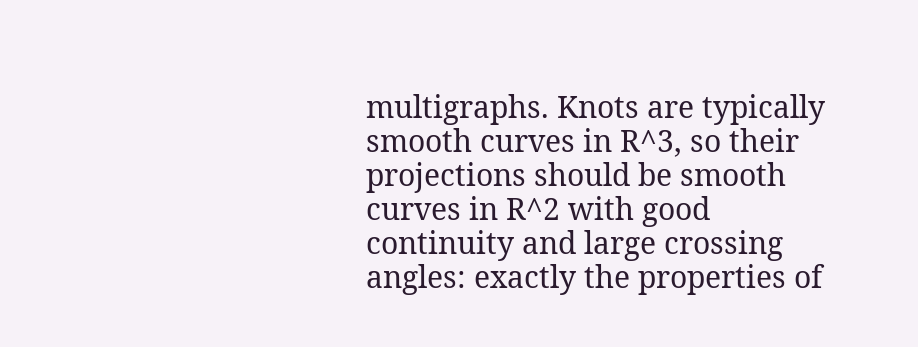multigraphs. Knots are typically smooth curves in R^3, so their projections should be smooth curves in R^2 with good continuity and large crossing angles: exactly the properties of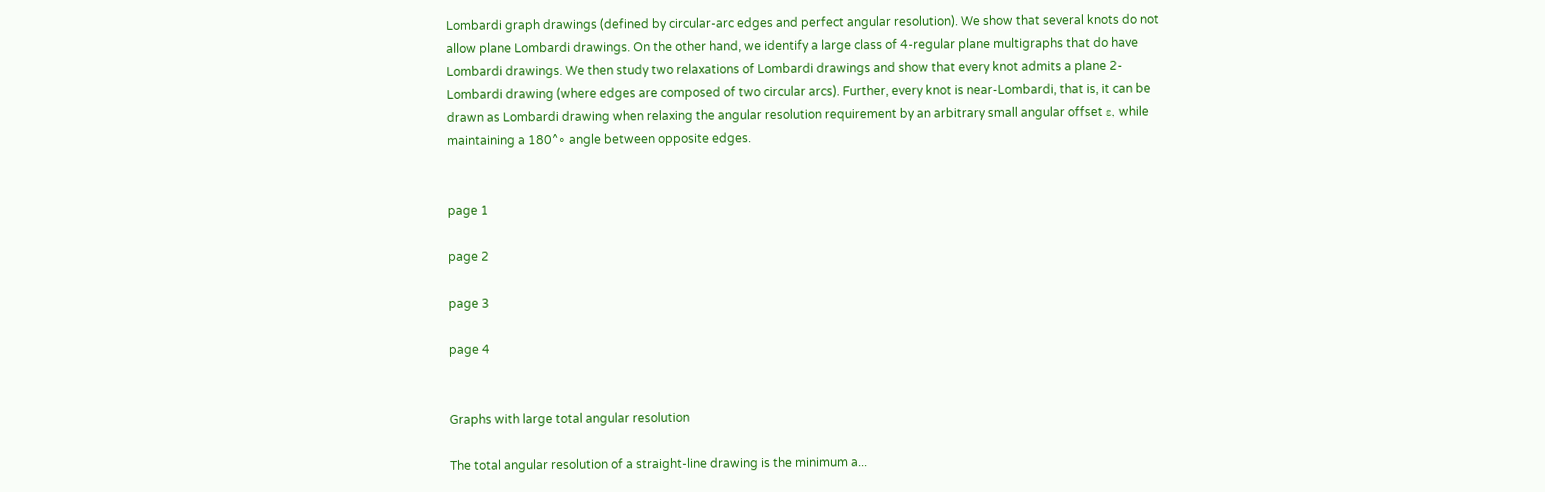Lombardi graph drawings (defined by circular-arc edges and perfect angular resolution). We show that several knots do not allow plane Lombardi drawings. On the other hand, we identify a large class of 4-regular plane multigraphs that do have Lombardi drawings. We then study two relaxations of Lombardi drawings and show that every knot admits a plane 2-Lombardi drawing (where edges are composed of two circular arcs). Further, every knot is near-Lombardi, that is, it can be drawn as Lombardi drawing when relaxing the angular resolution requirement by an arbitrary small angular offset ε, while maintaining a 180^∘ angle between opposite edges.


page 1

page 2

page 3

page 4


Graphs with large total angular resolution

The total angular resolution of a straight-line drawing is the minimum a...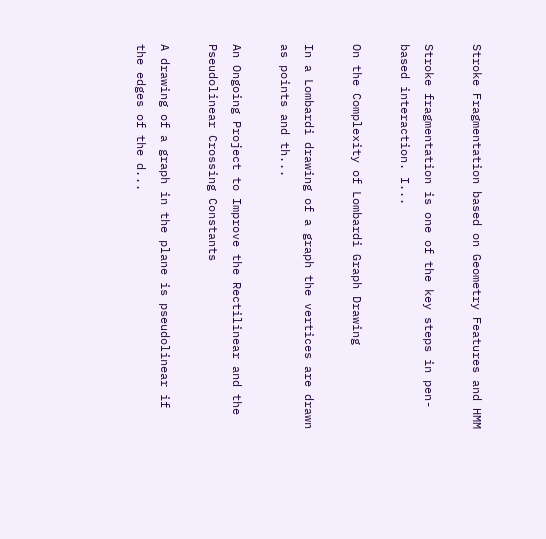Stroke Fragmentation based on Geometry Features and HMM

Stroke fragmentation is one of the key steps in pen-based interaction. I...

On the Complexity of Lombardi Graph Drawing

In a Lombardi drawing of a graph the vertices are drawn as points and th...

An Ongoing Project to Improve the Rectilinear and the Pseudolinear Crossing Constants

A drawing of a graph in the plane is pseudolinear if the edges of the d...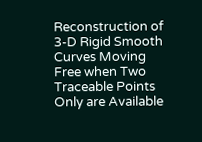Reconstruction of 3-D Rigid Smooth Curves Moving Free when Two Traceable Points Only are Available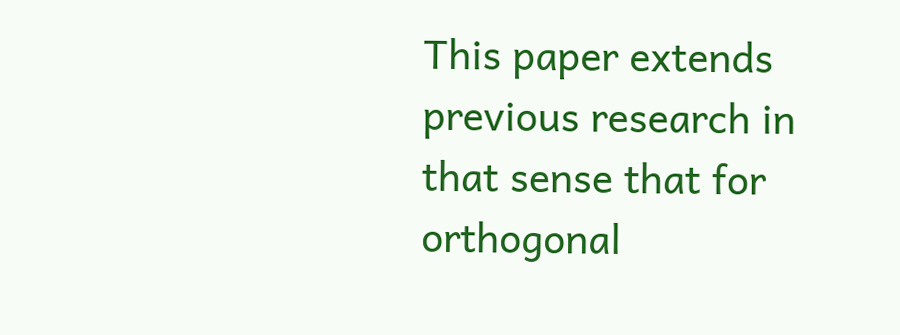This paper extends previous research in that sense that for orthogonal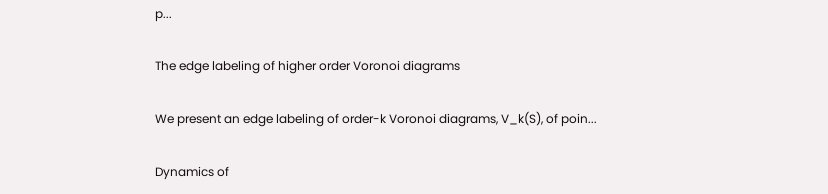p...

The edge labeling of higher order Voronoi diagrams

We present an edge labeling of order-k Voronoi diagrams, V_k(S), of poin...

Dynamics of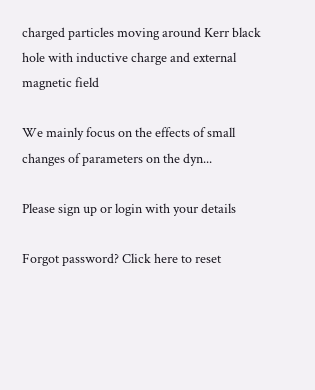charged particles moving around Kerr black hole with inductive charge and external magnetic field

We mainly focus on the effects of small changes of parameters on the dyn...

Please sign up or login with your details

Forgot password? Click here to reset